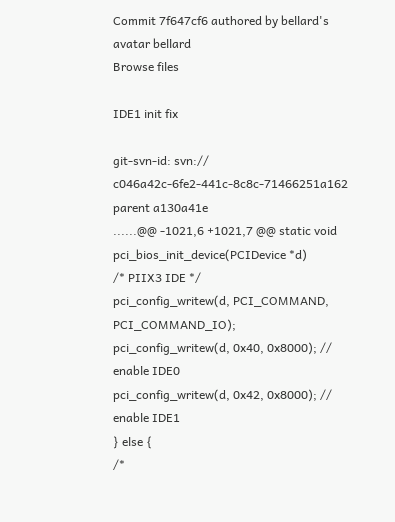Commit 7f647cf6 authored by bellard's avatar bellard
Browse files

IDE1 init fix

git-svn-id: svn:// c046a42c-6fe2-441c-8c8c-71466251a162
parent a130a41e
......@@ -1021,6 +1021,7 @@ static void pci_bios_init_device(PCIDevice *d)
/* PIIX3 IDE */
pci_config_writew(d, PCI_COMMAND, PCI_COMMAND_IO);
pci_config_writew(d, 0x40, 0x8000); // enable IDE0
pci_config_writew(d, 0x42, 0x8000); // enable IDE1
} else {
/*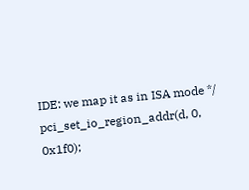IDE: we map it as in ISA mode */
pci_set_io_region_addr(d, 0, 0x1f0);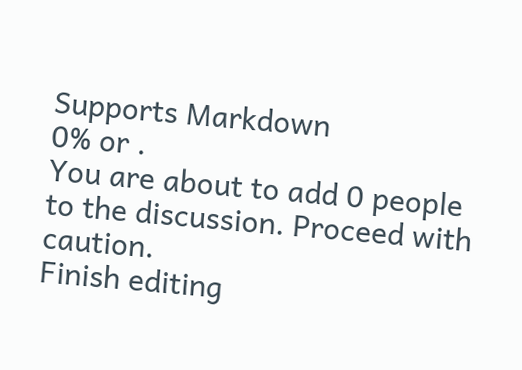Supports Markdown
0% or .
You are about to add 0 people to the discussion. Proceed with caution.
Finish editing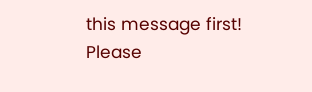this message first!
Please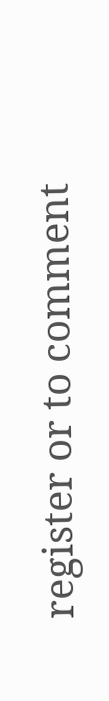register or to comment